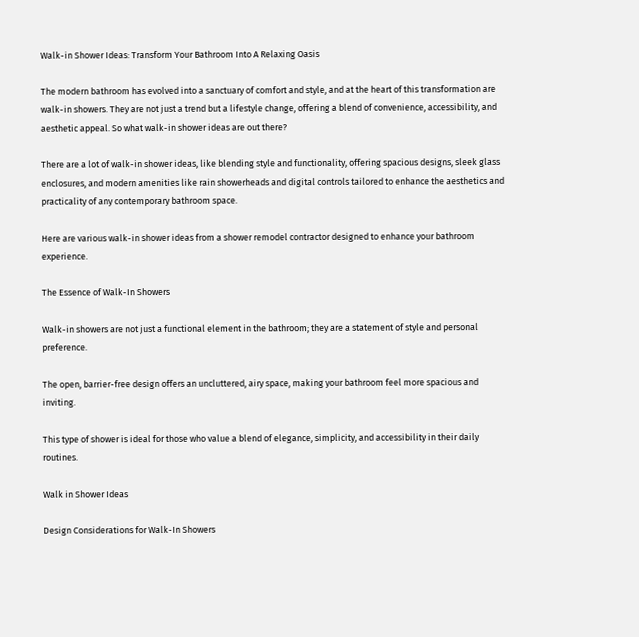Walk-in Shower Ideas: Transform Your Bathroom Into A Relaxing Oasis

The modern bathroom has evolved into a sanctuary of comfort and style, and at the heart of this transformation are walk-in showers. They are not just a trend but a lifestyle change, offering a blend of convenience, accessibility, and aesthetic appeal. So what walk-in shower ideas are out there?

There are a lot of walk-in shower ideas, like blending style and functionality, offering spacious designs, sleek glass enclosures, and modern amenities like rain showerheads and digital controls tailored to enhance the aesthetics and practicality of any contemporary bathroom space.

Here are various walk-in shower ideas from a shower remodel contractor designed to enhance your bathroom experience.

The Essence of Walk-In Showers

Walk-in showers are not just a functional element in the bathroom; they are a statement of style and personal preference.

The open, barrier-free design offers an uncluttered, airy space, making your bathroom feel more spacious and inviting.

This type of shower is ideal for those who value a blend of elegance, simplicity, and accessibility in their daily routines.

Walk in Shower Ideas

Design Considerations for Walk-In Showers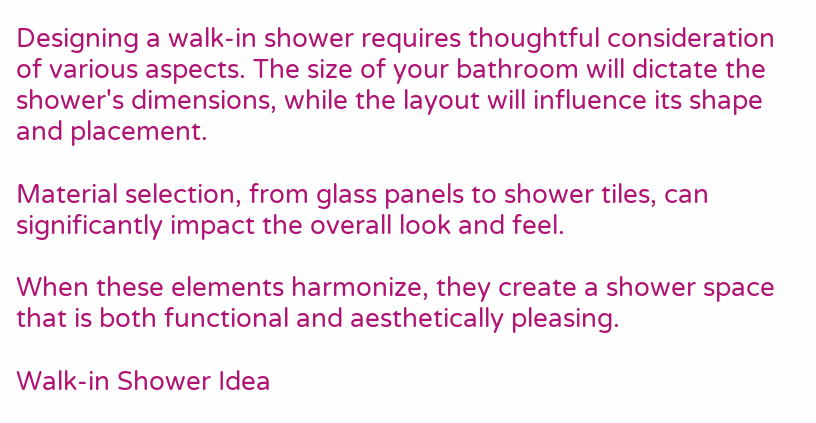Designing a walk-in shower requires thoughtful consideration of various aspects. The size of your bathroom will dictate the shower's dimensions, while the layout will influence its shape and placement.

Material selection, from glass panels to shower tiles, can significantly impact the overall look and feel.

When these elements harmonize, they create a shower space that is both functional and aesthetically pleasing.

Walk-in Shower Idea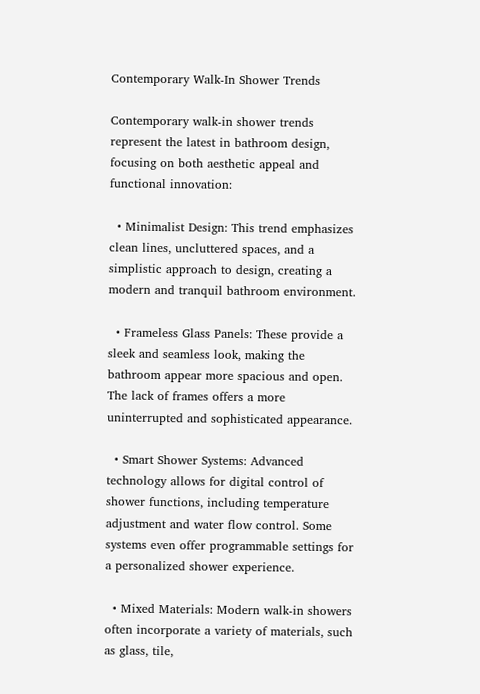Contemporary Walk-In Shower Trends

Contemporary walk-in shower trends represent the latest in bathroom design, focusing on both aesthetic appeal and functional innovation:

  • Minimalist Design: This trend emphasizes clean lines, uncluttered spaces, and a simplistic approach to design, creating a modern and tranquil bathroom environment.

  • Frameless Glass Panels: These provide a sleek and seamless look, making the bathroom appear more spacious and open. The lack of frames offers a more uninterrupted and sophisticated appearance.

  • Smart Shower Systems: Advanced technology allows for digital control of shower functions, including temperature adjustment and water flow control. Some systems even offer programmable settings for a personalized shower experience.

  • Mixed Materials: Modern walk-in showers often incorporate a variety of materials, such as glass, tile,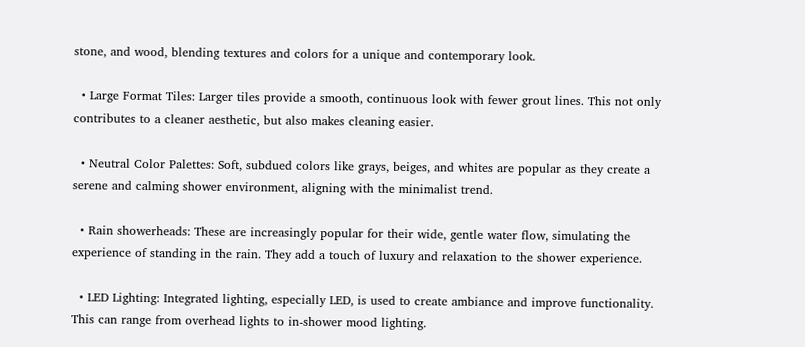stone, and wood, blending textures and colors for a unique and contemporary look.

  • Large Format Tiles: Larger tiles provide a smooth, continuous look with fewer grout lines. This not only contributes to a cleaner aesthetic, but also makes cleaning easier.

  • Neutral Color Palettes: Soft, subdued colors like grays, beiges, and whites are popular as they create a serene and calming shower environment, aligning with the minimalist trend.

  • Rain showerheads: These are increasingly popular for their wide, gentle water flow, simulating the experience of standing in the rain. They add a touch of luxury and relaxation to the shower experience.

  • LED Lighting: Integrated lighting, especially LED, is used to create ambiance and improve functionality. This can range from overhead lights to in-shower mood lighting.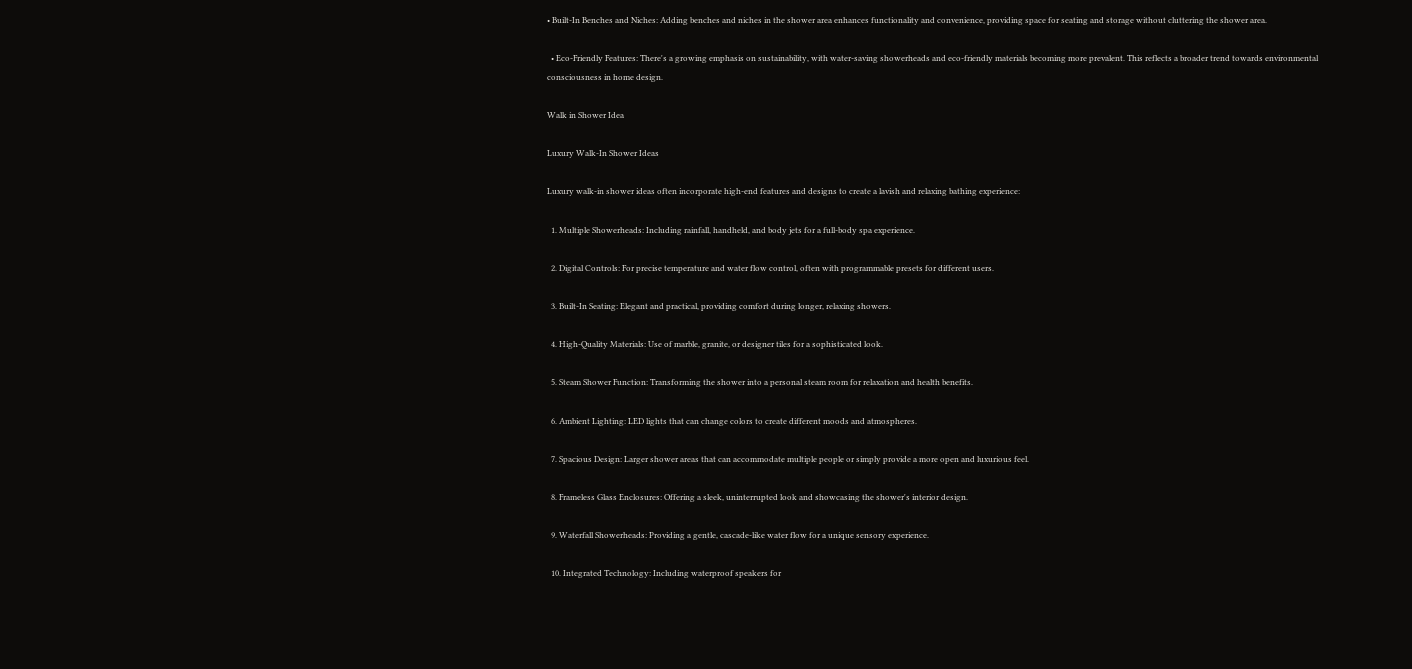• Built-In Benches and Niches: Adding benches and niches in the shower area enhances functionality and convenience, providing space for seating and storage without cluttering the shower area.

  • Eco-Friendly Features: There's a growing emphasis on sustainability, with water-saving showerheads and eco-friendly materials becoming more prevalent. This reflects a broader trend towards environmental consciousness in home design.

Walk in Shower Idea

Luxury Walk-In Shower Ideas

Luxury walk-in shower ideas often incorporate high-end features and designs to create a lavish and relaxing bathing experience:

  1. Multiple Showerheads: Including rainfall, handheld, and body jets for a full-body spa experience.

  2. Digital Controls: For precise temperature and water flow control, often with programmable presets for different users.

  3. Built-In Seating: Elegant and practical, providing comfort during longer, relaxing showers.

  4. High-Quality Materials: Use of marble, granite, or designer tiles for a sophisticated look.

  5. Steam Shower Function: Transforming the shower into a personal steam room for relaxation and health benefits.

  6. Ambient Lighting: LED lights that can change colors to create different moods and atmospheres.

  7. Spacious Design: Larger shower areas that can accommodate multiple people or simply provide a more open and luxurious feel.

  8. Frameless Glass Enclosures: Offering a sleek, uninterrupted look and showcasing the shower's interior design.

  9. Waterfall Showerheads: Providing a gentle, cascade-like water flow for a unique sensory experience.

  10. Integrated Technology: Including waterproof speakers for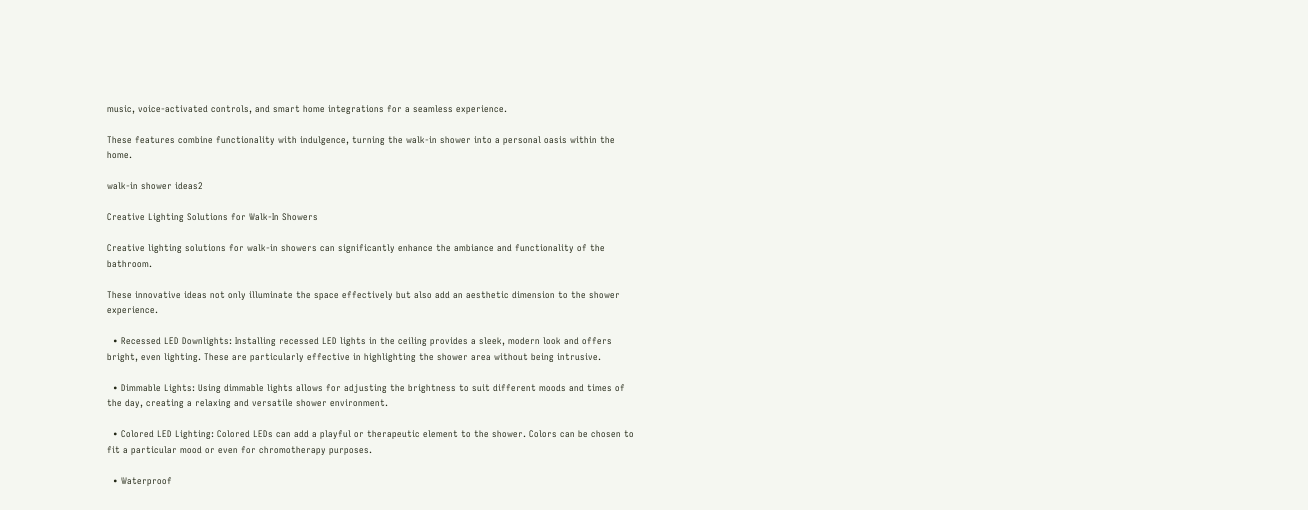music, voice-activated controls, and smart home integrations for a seamless experience.

These features combine functionality with indulgence, turning the walk-in shower into a personal oasis within the home.

walk-in shower ideas2

Creative Lighting Solutions for Walk-In Showers

Creative lighting solutions for walk-in showers can significantly enhance the ambiance and functionality of the bathroom.

These innovative ideas not only illuminate the space effectively but also add an aesthetic dimension to the shower experience.

  • Recessed LED Downlights: Installing recessed LED lights in the ceiling provides a sleek, modern look and offers bright, even lighting. These are particularly effective in highlighting the shower area without being intrusive.

  • Dimmable Lights: Using dimmable lights allows for adjusting the brightness to suit different moods and times of the day, creating a relaxing and versatile shower environment.

  • Colored LED Lighting: Colored LEDs can add a playful or therapeutic element to the shower. Colors can be chosen to fit a particular mood or even for chromotherapy purposes.

  • Waterproof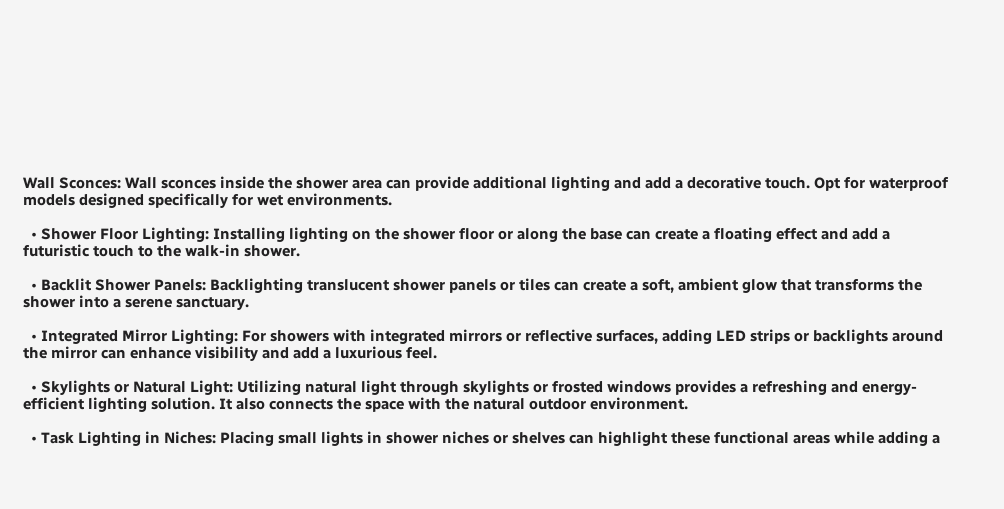Wall Sconces: Wall sconces inside the shower area can provide additional lighting and add a decorative touch. Opt for waterproof models designed specifically for wet environments.

  • Shower Floor Lighting: Installing lighting on the shower floor or along the base can create a floating effect and add a futuristic touch to the walk-in shower.

  • Backlit Shower Panels: Backlighting translucent shower panels or tiles can create a soft, ambient glow that transforms the shower into a serene sanctuary.

  • Integrated Mirror Lighting: For showers with integrated mirrors or reflective surfaces, adding LED strips or backlights around the mirror can enhance visibility and add a luxurious feel.

  • Skylights or Natural Light: Utilizing natural light through skylights or frosted windows provides a refreshing and energy-efficient lighting solution. It also connects the space with the natural outdoor environment.

  • Task Lighting in Niches: Placing small lights in shower niches or shelves can highlight these functional areas while adding a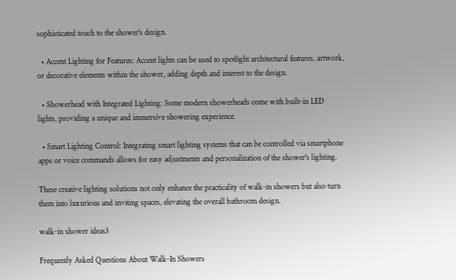sophisticated touch to the shower's design.

  • Accent Lighting for Features: Accent lights can be used to spotlight architectural features, artwork, or decorative elements within the shower, adding depth and interest to the design.

  • Showerhead with Integrated Lighting: Some modern showerheads come with built-in LED lights, providing a unique and immersive showering experience.

  • Smart Lighting Control: Integrating smart lighting systems that can be controlled via smartphone apps or voice commands allows for easy adjustments and personalization of the shower's lighting.

These creative lighting solutions not only enhance the practicality of walk-in showers but also turn them into luxurious and inviting spaces, elevating the overall bathroom design.

walk-in shower ideas3

Frequently Asked Questions About Walk-In Showers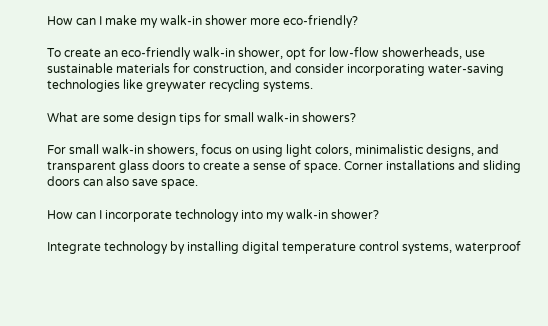How can I make my walk-in shower more eco-friendly?

To create an eco-friendly walk-in shower, opt for low-flow showerheads, use sustainable materials for construction, and consider incorporating water-saving technologies like greywater recycling systems.

What are some design tips for small walk-in showers?

For small walk-in showers, focus on using light colors, minimalistic designs, and transparent glass doors to create a sense of space. Corner installations and sliding doors can also save space.

How can I incorporate technology into my walk-in shower?

Integrate technology by installing digital temperature control systems, waterproof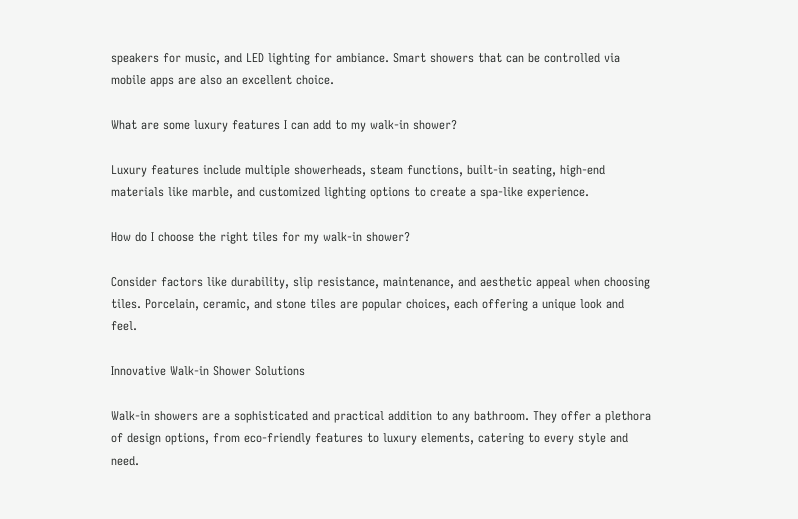speakers for music, and LED lighting for ambiance. Smart showers that can be controlled via mobile apps are also an excellent choice.

What are some luxury features I can add to my walk-in shower?

Luxury features include multiple showerheads, steam functions, built-in seating, high-end materials like marble, and customized lighting options to create a spa-like experience.

How do I choose the right tiles for my walk-in shower?

Consider factors like durability, slip resistance, maintenance, and aesthetic appeal when choosing tiles. Porcelain, ceramic, and stone tiles are popular choices, each offering a unique look and feel.

Innovative Walk-in Shower Solutions

Walk-in showers are a sophisticated and practical addition to any bathroom. They offer a plethora of design options, from eco-friendly features to luxury elements, catering to every style and need.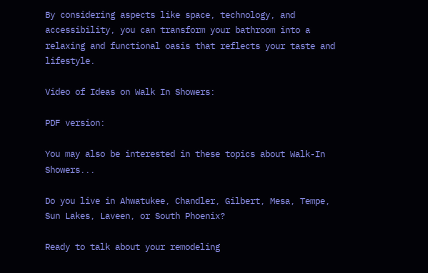By considering aspects like space, technology, and accessibility, you can transform your bathroom into a relaxing and functional oasis that reflects your taste and lifestyle.

Video of Ideas on Walk In Showers:

PDF version:

You may also be interested in these topics about Walk-In Showers...

Do you live in Ahwatukee, Chandler, Gilbert, Mesa, Tempe,  Sun Lakes, Laveen, or South Phoenix?

Ready to talk about your remodeling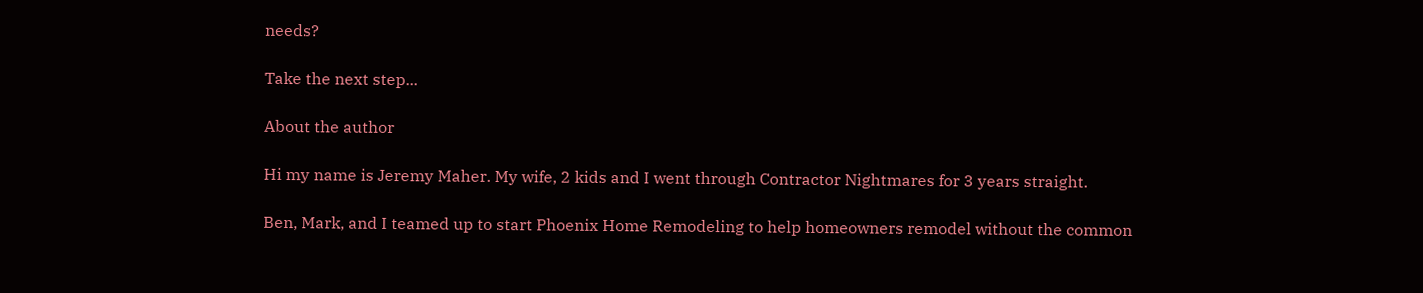needs?

Take the next step...

About the author

Hi my name is Jeremy Maher. My wife, 2 kids and I went through Contractor Nightmares for 3 years straight.

Ben, Mark, and I teamed up to start Phoenix Home Remodeling to help homeowners remodel without the common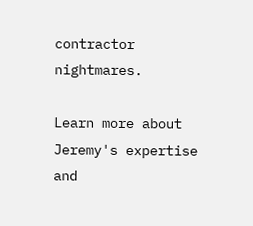contractor nightmares.

Learn more about Jeremy's expertise and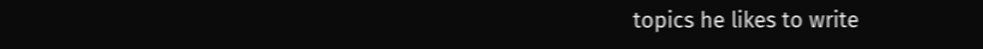topics he likes to write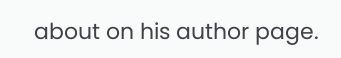about on his author page.